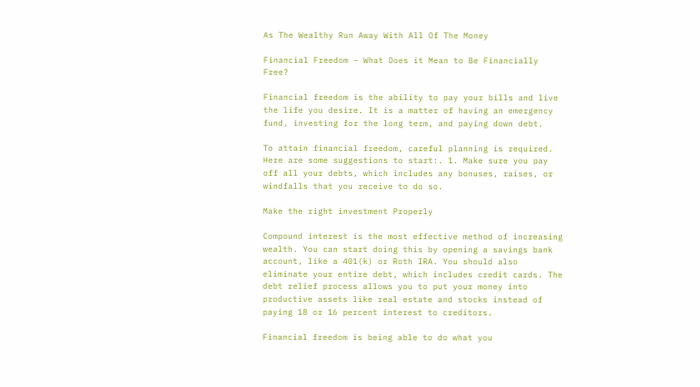As The Wealthy Run Away With All Of The Money

Financial Freedom – What Does it Mean to Be Financially Free?

Financial freedom is the ability to pay your bills and live the life you desire. It is a matter of having an emergency fund, investing for the long term, and paying down debt.

To attain financial freedom, careful planning is required. Here are some suggestions to start:. 1. Make sure you pay off all your debts, which includes any bonuses, raises, or windfalls that you receive to do so.

Make the right investment Properly

Compound interest is the most effective method of increasing wealth. You can start doing this by opening a savings bank account, like a 401(k) or Roth IRA. You should also eliminate your entire debt, which includes credit cards. The debt relief process allows you to put your money into productive assets like real estate and stocks instead of paying 18 or 16 percent interest to creditors.

Financial freedom is being able to do what you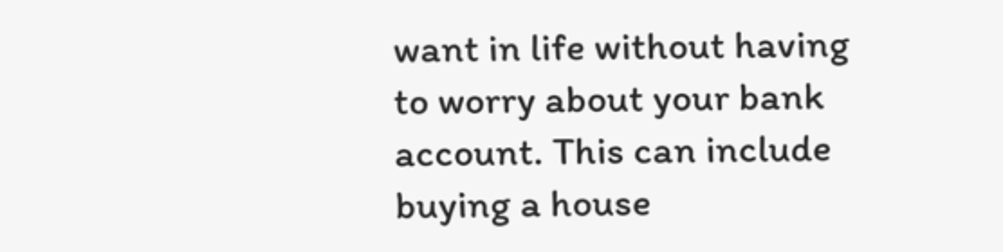want in life without having to worry about your bank account. This can include buying a house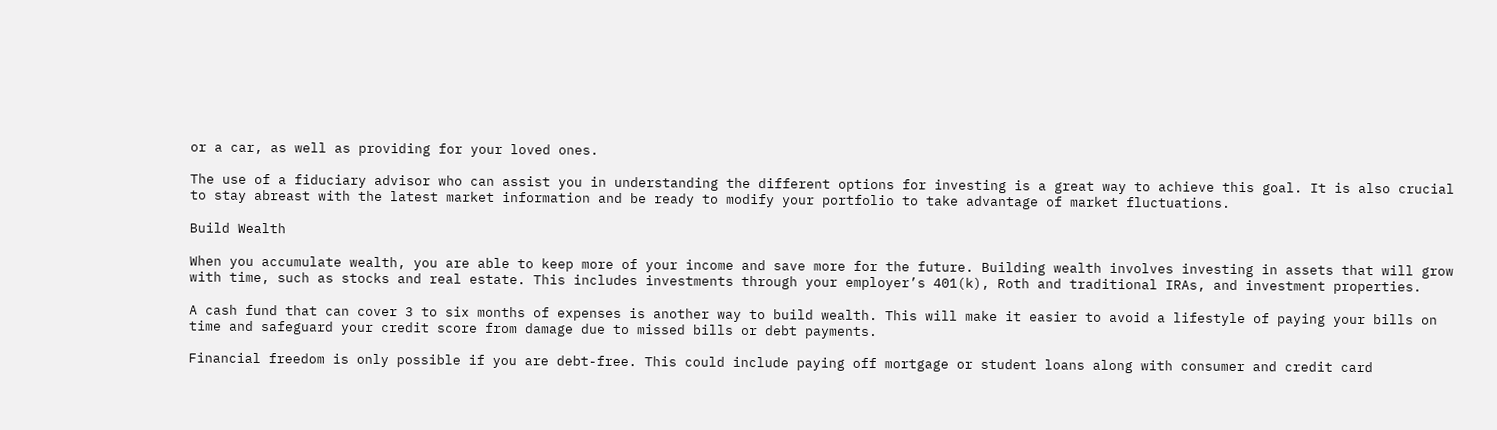or a car, as well as providing for your loved ones.

The use of a fiduciary advisor who can assist you in understanding the different options for investing is a great way to achieve this goal. It is also crucial to stay abreast with the latest market information and be ready to modify your portfolio to take advantage of market fluctuations.

Build Wealth

When you accumulate wealth, you are able to keep more of your income and save more for the future. Building wealth involves investing in assets that will grow with time, such as stocks and real estate. This includes investments through your employer’s 401(k), Roth and traditional IRAs, and investment properties.

A cash fund that can cover 3 to six months of expenses is another way to build wealth. This will make it easier to avoid a lifestyle of paying your bills on time and safeguard your credit score from damage due to missed bills or debt payments.

Financial freedom is only possible if you are debt-free. This could include paying off mortgage or student loans along with consumer and credit card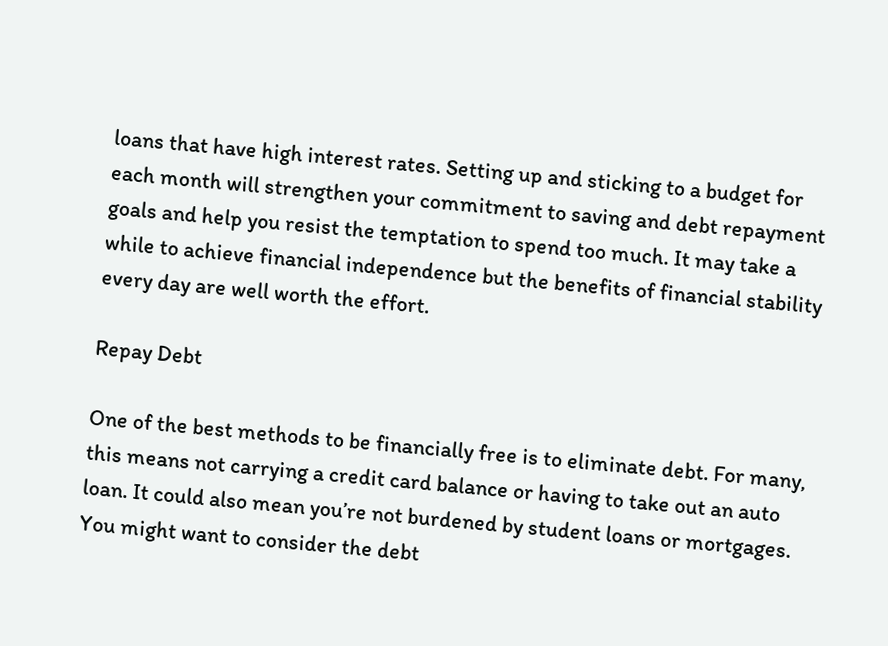loans that have high interest rates. Setting up and sticking to a budget for each month will strengthen your commitment to saving and debt repayment goals and help you resist the temptation to spend too much. It may take a while to achieve financial independence but the benefits of financial stability every day are well worth the effort.

Repay Debt

One of the best methods to be financially free is to eliminate debt. For many, this means not carrying a credit card balance or having to take out an auto loan. It could also mean you’re not burdened by student loans or mortgages. You might want to consider the debt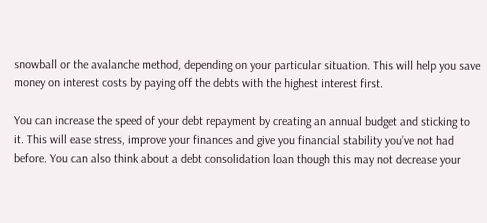snowball or the avalanche method, depending on your particular situation. This will help you save money on interest costs by paying off the debts with the highest interest first.

You can increase the speed of your debt repayment by creating an annual budget and sticking to it. This will ease stress, improve your finances and give you financial stability you’ve not had before. You can also think about a debt consolidation loan though this may not decrease your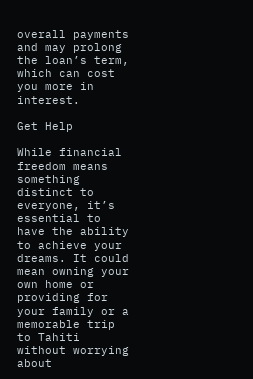overall payments and may prolong the loan’s term, which can cost you more in interest.

Get Help

While financial freedom means something distinct to everyone, it’s essential to have the ability to achieve your dreams. It could mean owning your own home or providing for your family or a memorable trip to Tahiti without worrying about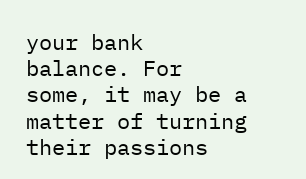your bank balance. For some, it may be a matter of turning their passions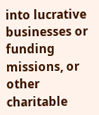into lucrative businesses or funding missions, or other charitable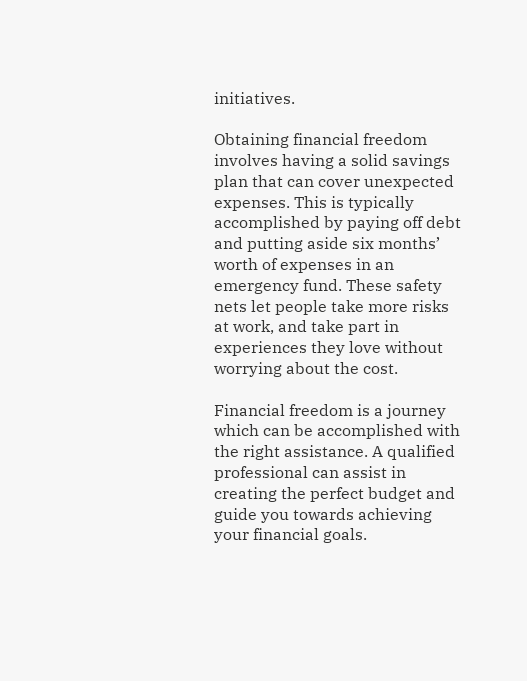initiatives.

Obtaining financial freedom involves having a solid savings plan that can cover unexpected expenses. This is typically accomplished by paying off debt and putting aside six months’ worth of expenses in an emergency fund. These safety nets let people take more risks at work, and take part in experiences they love without worrying about the cost.

Financial freedom is a journey which can be accomplished with the right assistance. A qualified professional can assist in creating the perfect budget and guide you towards achieving your financial goals.